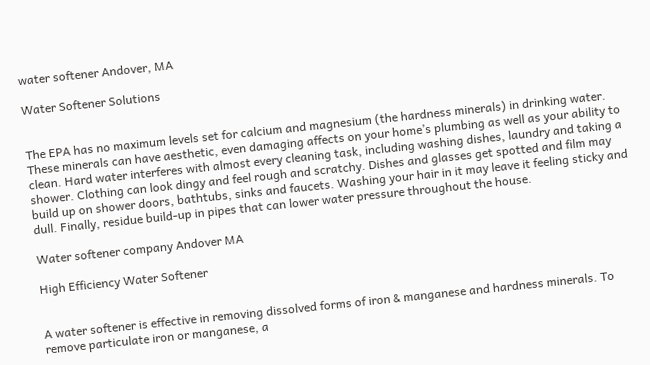water softener Andover, MA

Water Softener Solutions


The EPA has no maximum levels set for calcium and magnesium (the hardness minerals) in drinking water.  These minerals can have aesthetic, even damaging affects on your home’s plumbing as well as your ability to clean. Hard water interferes with almost every cleaning task, including washing dishes, laundry and taking a shower. Clothing can look dingy and feel rough and scratchy. Dishes and glasses get spotted and film may build up on shower doors, bathtubs, sinks and faucets. Washing your hair in it may leave it feeling sticky and dull. Finally, residue build-up in pipes that can lower water pressure throughout the house.

Water softener company Andover MA

High Efficiency Water Softener


A water softener is effective in removing dissolved forms of iron & manganese and hardness minerals. To remove particulate iron or manganese, a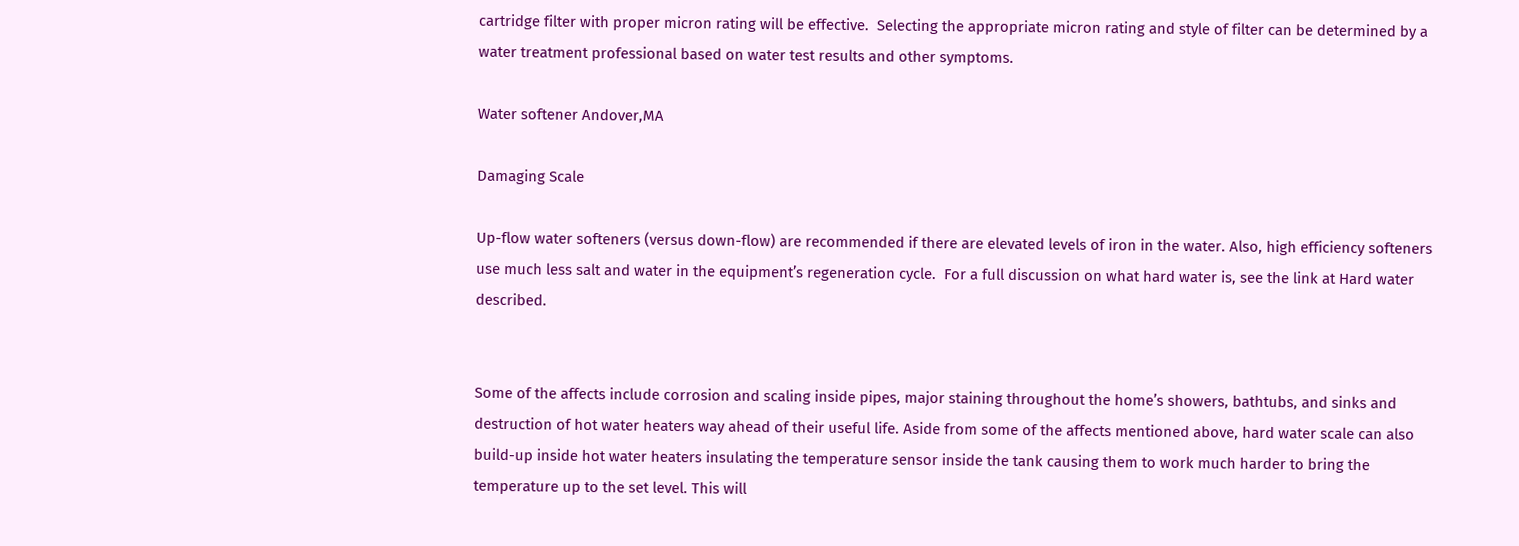cartridge filter with proper micron rating will be effective.  Selecting the appropriate micron rating and style of filter can be determined by a water treatment professional based on water test results and other symptoms.

Water softener Andover,MA

Damaging Scale

Up-flow water softeners (versus down-flow) are recommended if there are elevated levels of iron in the water. Also, high efficiency softeners use much less salt and water in the equipment’s regeneration cycle.  For a full discussion on what hard water is, see the link at Hard water described.


Some of the affects include corrosion and scaling inside pipes, major staining throughout the home’s showers, bathtubs, and sinks and destruction of hot water heaters way ahead of their useful life. Aside from some of the affects mentioned above, hard water scale can also build-up inside hot water heaters insulating the temperature sensor inside the tank causing them to work much harder to bring the temperature up to the set level. This will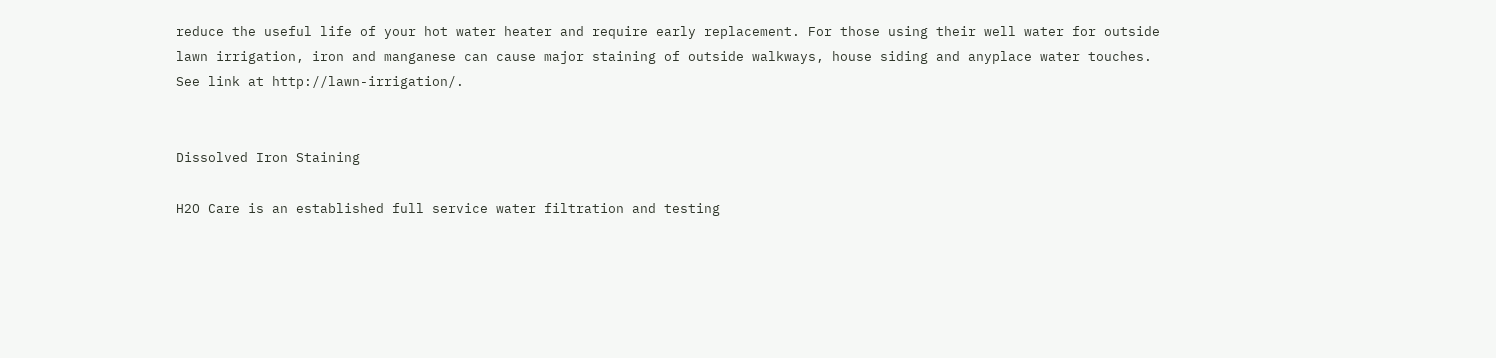reduce the useful life of your hot water heater and require early replacement. For those using their well water for outside lawn irrigation, iron and manganese can cause major staining of outside walkways, house siding and anyplace water touches. See link at http://lawn-irrigation/.


Dissolved Iron Staining

H2O Care is an established full service water filtration and testing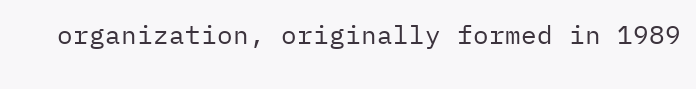organization, originally formed in 1989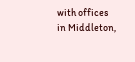with offices in Middleton,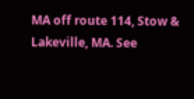MA off route 114, Stow & Lakeville, MA. See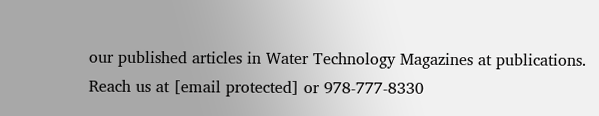our published articles in Water Technology Magazines at publications. Reach us at [email protected] or 978-777-8330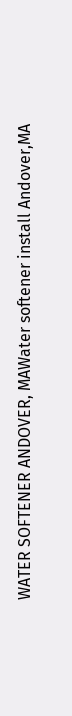WATER SOFTENER ANDOVER, MAWater softener install Andover,MA